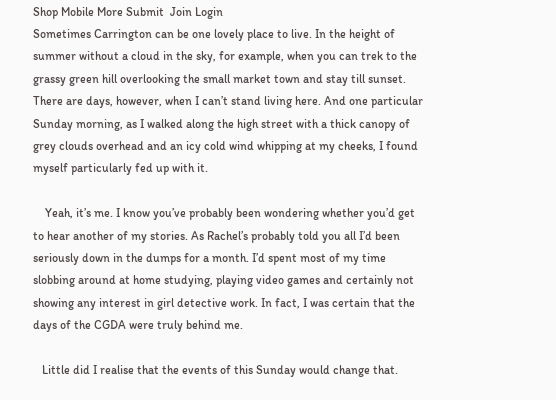Shop Mobile More Submit  Join Login
Sometimes Carrington can be one lovely place to live. In the height of summer without a cloud in the sky, for example, when you can trek to the grassy green hill overlooking the small market town and stay till sunset. There are days, however, when I can’t stand living here. And one particular Sunday morning, as I walked along the high street with a thick canopy of grey clouds overhead and an icy cold wind whipping at my cheeks, I found myself particularly fed up with it.

    Yeah, it’s me. I know you’ve probably been wondering whether you’d get to hear another of my stories. As Rachel’s probably told you all I’d been seriously down in the dumps for a month. I’d spent most of my time slobbing around at home studying, playing video games and certainly not showing any interest in girl detective work. In fact, I was certain that the days of the CGDA were truly behind me.

   Little did I realise that the events of this Sunday would change that.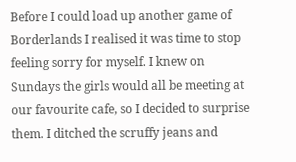Before I could load up another game of Borderlands I realised it was time to stop feeling sorry for myself. I knew on Sundays the girls would all be meeting at our favourite cafe, so I decided to surprise them. I ditched the scruffy jeans and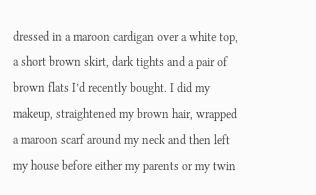dressed in a maroon cardigan over a white top, a short brown skirt, dark tights and a pair of brown flats I’d recently bought. I did my makeup, straightened my brown hair, wrapped a maroon scarf around my neck and then left my house before either my parents or my twin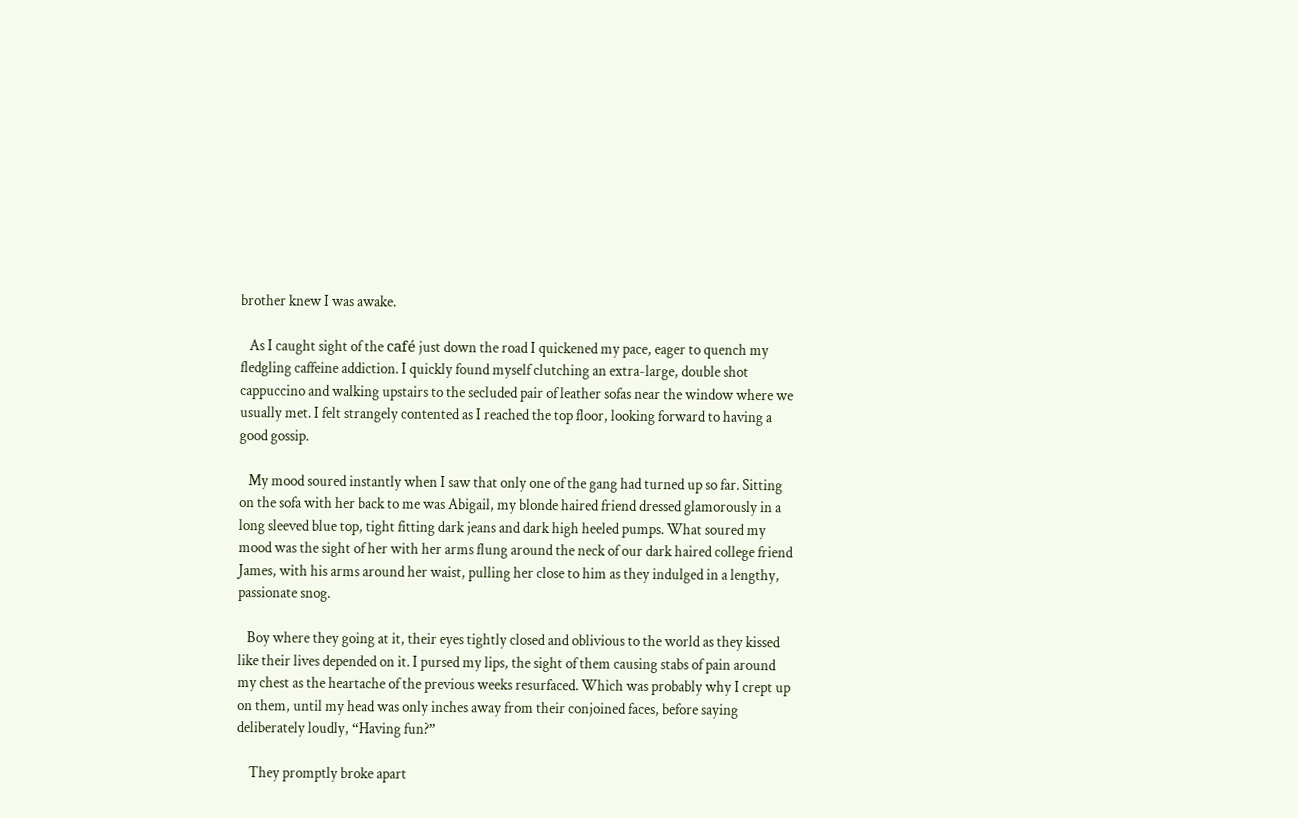brother knew I was awake.

   As I caught sight of the café just down the road I quickened my pace, eager to quench my fledgling caffeine addiction. I quickly found myself clutching an extra-large, double shot cappuccino and walking upstairs to the secluded pair of leather sofas near the window where we usually met. I felt strangely contented as I reached the top floor, looking forward to having a good gossip.

   My mood soured instantly when I saw that only one of the gang had turned up so far. Sitting on the sofa with her back to me was Abigail, my blonde haired friend dressed glamorously in a long sleeved blue top, tight fitting dark jeans and dark high heeled pumps. What soured my mood was the sight of her with her arms flung around the neck of our dark haired college friend James, with his arms around her waist, pulling her close to him as they indulged in a lengthy, passionate snog.

   Boy where they going at it, their eyes tightly closed and oblivious to the world as they kissed like their lives depended on it. I pursed my lips, the sight of them causing stabs of pain around my chest as the heartache of the previous weeks resurfaced. Which was probably why I crept up on them, until my head was only inches away from their conjoined faces, before saying deliberately loudly, “Having fun?”

    They promptly broke apart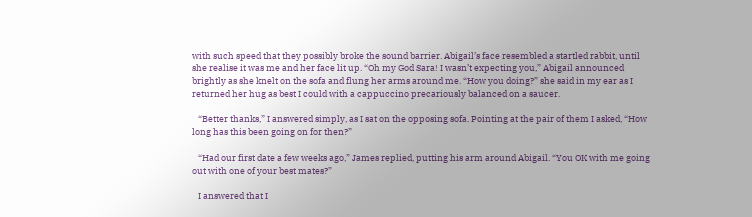with such speed that they possibly broke the sound barrier. Abigail’s face resembled a startled rabbit, until she realise it was me and her face lit up. “Oh my God Sara! I wasn’t expecting you,” Abigail announced brightly as she knelt on the sofa and flung her arms around me. “How you doing?” she said in my ear as I returned her hug as best I could with a cappuccino precariously balanced on a saucer.

   “Better thanks,” I answered simply, as I sat on the opposing sofa. Pointing at the pair of them I asked, “How long has this been going on for then?”

   “Had our first date a few weeks ago,” James replied, putting his arm around Abigail. “You OK with me going out with one of your best mates?”

   I answered that I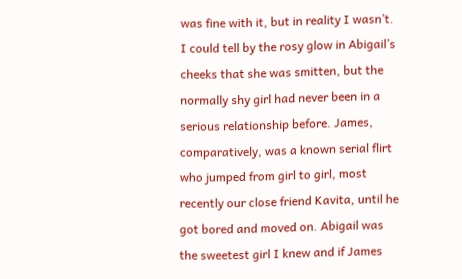was fine with it, but in reality I wasn’t. I could tell by the rosy glow in Abigail’s cheeks that she was smitten, but the normally shy girl had never been in a serious relationship before. James, comparatively, was a known serial flirt who jumped from girl to girl, most recently our close friend Kavita, until he got bored and moved on. Abigail was the sweetest girl I knew and if James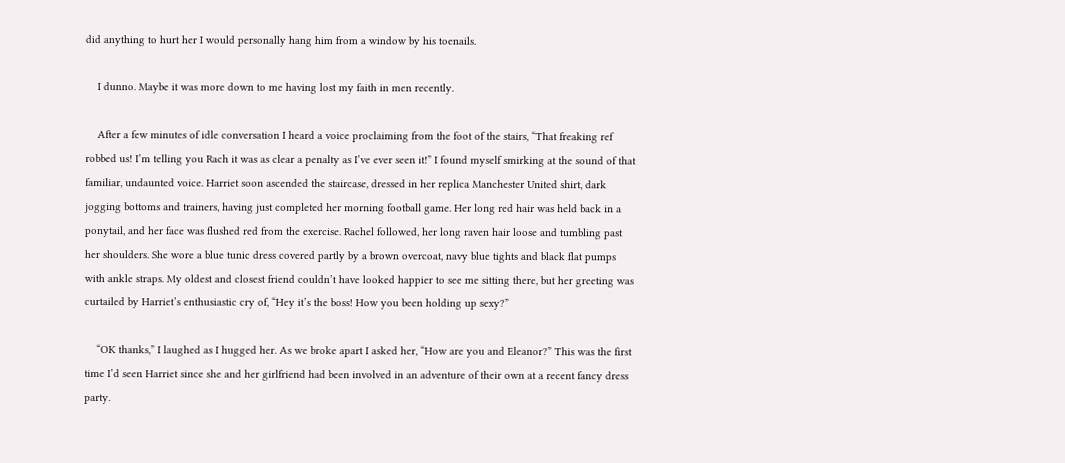did anything to hurt her I would personally hang him from a window by his toenails.

    I dunno. Maybe it was more down to me having lost my faith in men recently.

    After a few minutes of idle conversation I heard a voice proclaiming from the foot of the stairs, “That freaking ref robbed us! I’m telling you Rach it was as clear a penalty as I’ve ever seen it!” I found myself smirking at the sound of that familiar, undaunted voice. Harriet soon ascended the staircase, dressed in her replica Manchester United shirt, dark jogging bottoms and trainers, having just completed her morning football game. Her long red hair was held back in a ponytail, and her face was flushed red from the exercise. Rachel followed, her long raven hair loose and tumbling past her shoulders. She wore a blue tunic dress covered partly by a brown overcoat, navy blue tights and black flat pumps with ankle straps. My oldest and closest friend couldn’t have looked happier to see me sitting there, but her greeting was curtailed by Harriet’s enthusiastic cry of, “Hey it’s the boss! How you been holding up sexy?”

    “OK thanks,” I laughed as I hugged her. As we broke apart I asked her, “How are you and Eleanor?” This was the first time I’d seen Harriet since she and her girlfriend had been involved in an adventure of their own at a recent fancy dress party.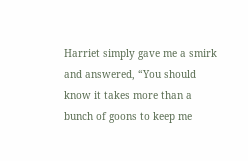Harriet simply gave me a smirk and answered, “You should know it takes more than a bunch of goons to keep me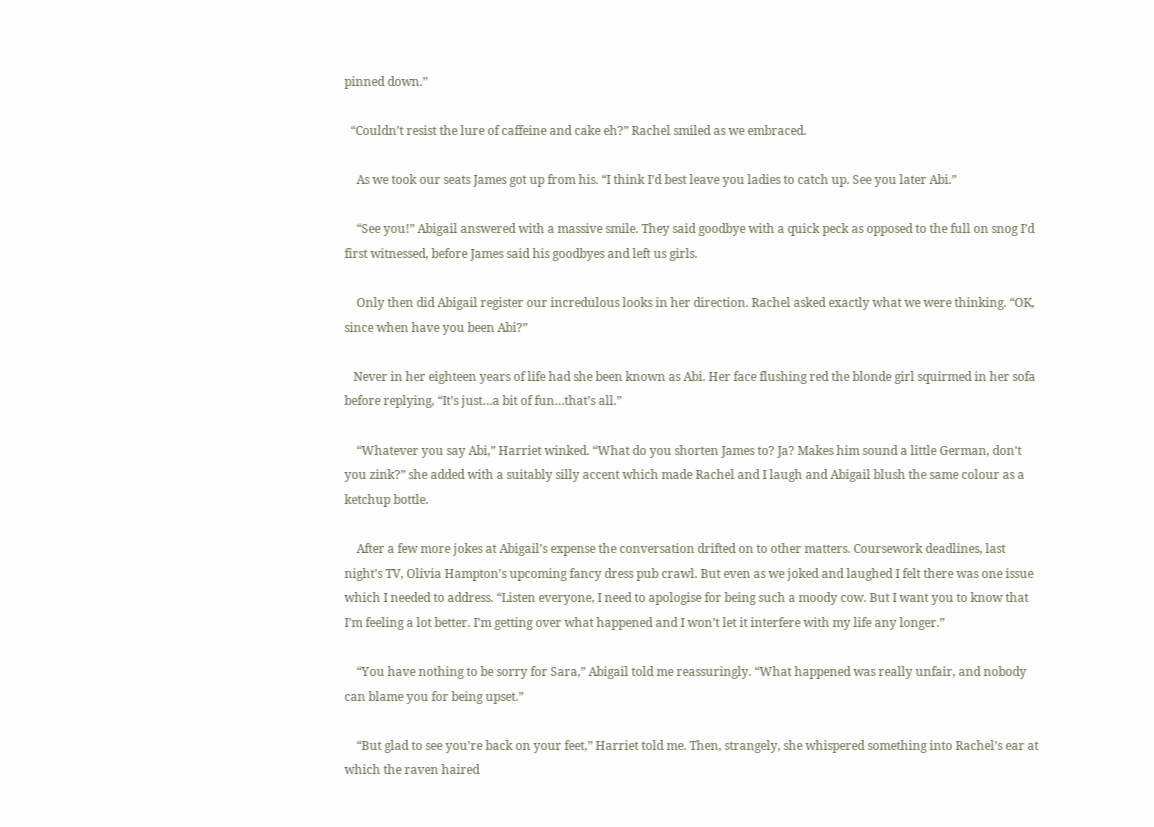pinned down.”

  “Couldn’t resist the lure of caffeine and cake eh?” Rachel smiled as we embraced.

    As we took our seats James got up from his. “I think I’d best leave you ladies to catch up. See you later Abi.”

    “See you!” Abigail answered with a massive smile. They said goodbye with a quick peck as opposed to the full on snog I’d first witnessed, before James said his goodbyes and left us girls.

    Only then did Abigail register our incredulous looks in her direction. Rachel asked exactly what we were thinking. “OK, since when have you been Abi?”

   Never in her eighteen years of life had she been known as Abi. Her face flushing red the blonde girl squirmed in her sofa before replying, “It’s just…a bit of fun…that’s all.”

    “Whatever you say Abi,” Harriet winked. “What do you shorten James to? Ja? Makes him sound a little German, don’t you zink?” she added with a suitably silly accent which made Rachel and I laugh and Abigail blush the same colour as a ketchup bottle.

    After a few more jokes at Abigail’s expense the conversation drifted on to other matters. Coursework deadlines, last night’s TV, Olivia Hampton’s upcoming fancy dress pub crawl. But even as we joked and laughed I felt there was one issue which I needed to address. “Listen everyone, I need to apologise for being such a moody cow. But I want you to know that I’m feeling a lot better. I’m getting over what happened and I won’t let it interfere with my life any longer.”

    “You have nothing to be sorry for Sara,” Abigail told me reassuringly. “What happened was really unfair, and nobody can blame you for being upset.”

    “But glad to see you’re back on your feet,” Harriet told me. Then, strangely, she whispered something into Rachel’s ear at which the raven haired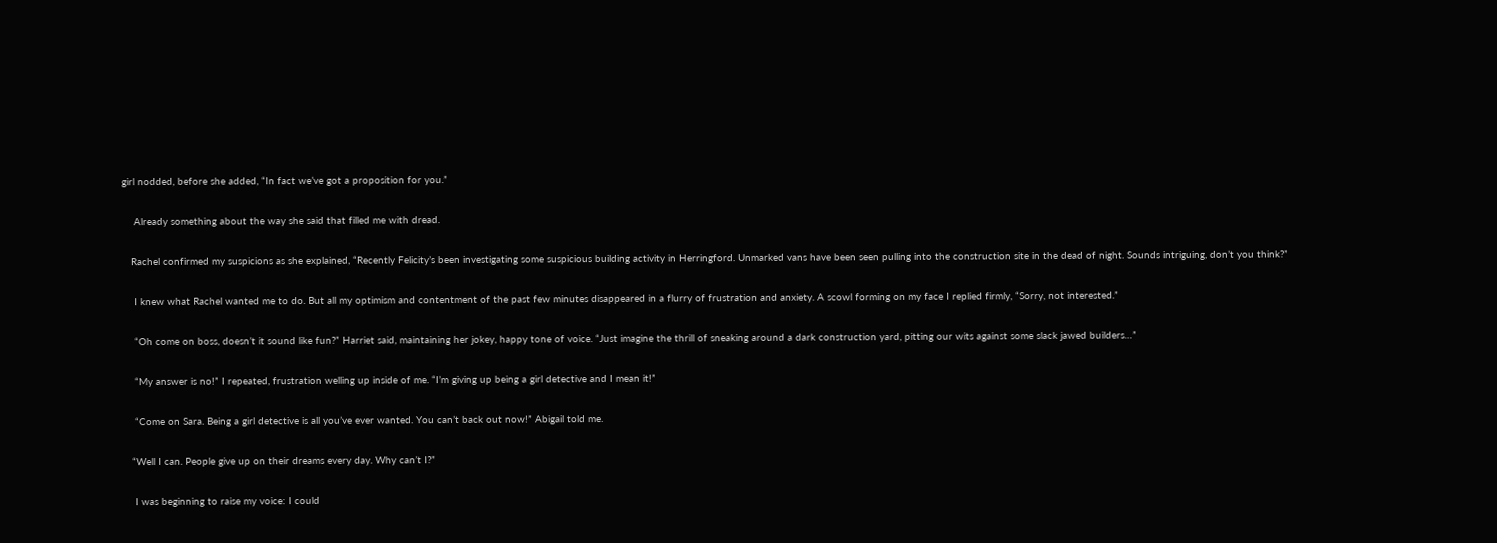girl nodded, before she added, “In fact we’ve got a proposition for you.”

    Already something about the way she said that filled me with dread.

   Rachel confirmed my suspicions as she explained, “Recently Felicity’s been investigating some suspicious building activity in Herringford. Unmarked vans have been seen pulling into the construction site in the dead of night. Sounds intriguing, don’t you think?”

    I knew what Rachel wanted me to do. But all my optimism and contentment of the past few minutes disappeared in a flurry of frustration and anxiety. A scowl forming on my face I replied firmly, “Sorry, not interested.”

    “Oh come on boss, doesn’t it sound like fun?” Harriet said, maintaining her jokey, happy tone of voice. “Just imagine the thrill of sneaking around a dark construction yard, pitting our wits against some slack jawed builders…”

    “My answer is no!” I repeated, frustration welling up inside of me. “I’m giving up being a girl detective and I mean it!”

    “Come on Sara. Being a girl detective is all you’ve ever wanted. You can’t back out now!” Abigail told me.

   “Well I can. People give up on their dreams every day. Why can’t I?”

    I was beginning to raise my voice: I could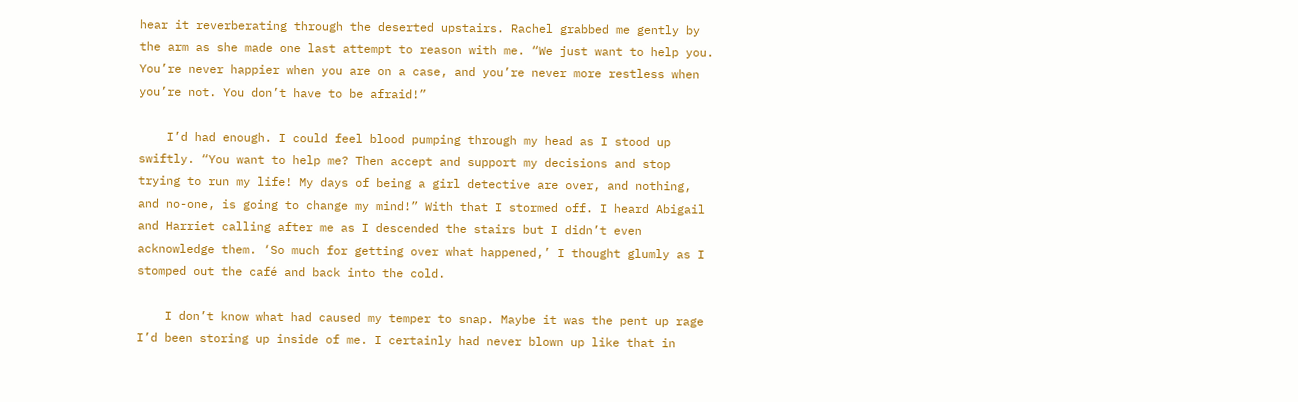hear it reverberating through the deserted upstairs. Rachel grabbed me gently by the arm as she made one last attempt to reason with me. “We just want to help you. You’re never happier when you are on a case, and you’re never more restless when you’re not. You don’t have to be afraid!”

    I’d had enough. I could feel blood pumping through my head as I stood up swiftly. “You want to help me? Then accept and support my decisions and stop trying to run my life! My days of being a girl detective are over, and nothing, and no-one, is going to change my mind!” With that I stormed off. I heard Abigail and Harriet calling after me as I descended the stairs but I didn’t even acknowledge them. ‘So much for getting over what happened,’ I thought glumly as I stomped out the café and back into the cold.

    I don’t know what had caused my temper to snap. Maybe it was the pent up rage I’d been storing up inside of me. I certainly had never blown up like that in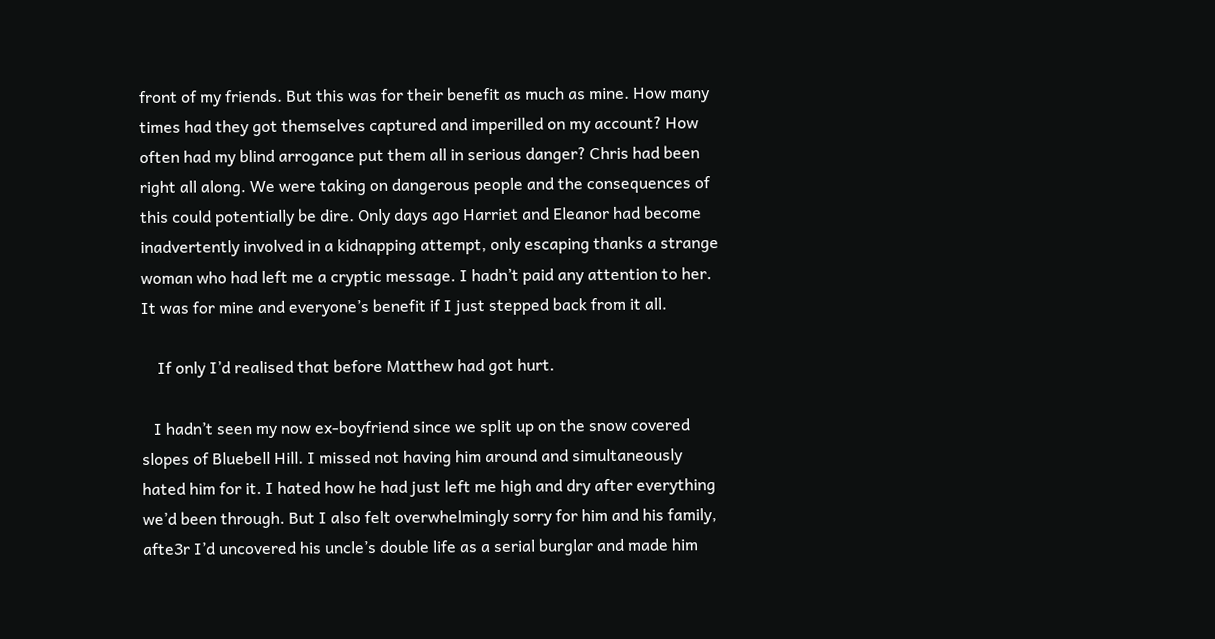front of my friends. But this was for their benefit as much as mine. How many times had they got themselves captured and imperilled on my account? How often had my blind arrogance put them all in serious danger? Chris had been right all along. We were taking on dangerous people and the consequences of this could potentially be dire. Only days ago Harriet and Eleanor had become inadvertently involved in a kidnapping attempt, only escaping thanks a strange woman who had left me a cryptic message. I hadn’t paid any attention to her. It was for mine and everyone’s benefit if I just stepped back from it all.

    If only I’d realised that before Matthew had got hurt.

   I hadn’t seen my now ex-boyfriend since we split up on the snow covered slopes of Bluebell Hill. I missed not having him around and simultaneously hated him for it. I hated how he had just left me high and dry after everything we’d been through. But I also felt overwhelmingly sorry for him and his family, afte3r I’d uncovered his uncle’s double life as a serial burglar and made him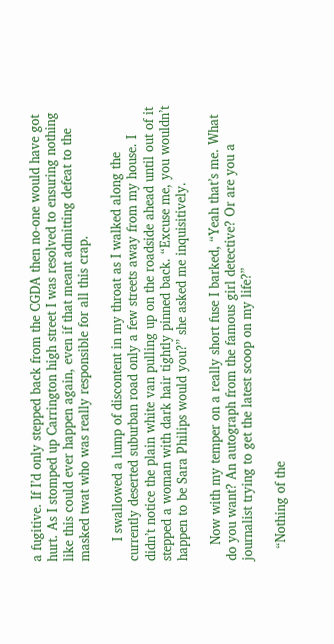a fugitive. If I’d only stepped back from the CGDA then no-one would have got hurt. As I stomped up Carrington high street I was resolved to ensuring nothing like this could ever happen again, even if that meant admitting defeat to the masked twat who was really responsible for all this crap.

     I swallowed a lump of discontent in my throat as I walked along the currently deserted suburban road only a few streets away from my house. I didn’t notice the plain white van pulling up on the roadside ahead until out of it stepped a woman with dark hair tightly pinned back. “Excuse me, you wouldn’t happen to be Sara Philips would you?” she asked me inquisitively.

    Now with my temper on a really short fuse I barked, “Yeah that’s me. What do you want? An autograph from the famous girl detective? Or are you a journalist trying to get the latest scoop on my life?”

   “Nothing of the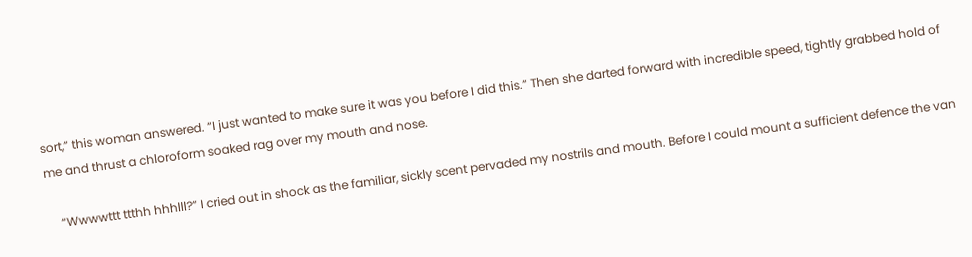sort,” this woman answered. “I just wanted to make sure it was you before I did this.” Then she darted forward with incredible speed, tightly grabbed hold of me and thrust a chloroform soaked rag over my mouth and nose.

    “Wwwwttt ttthh hhhlll?” I cried out in shock as the familiar, sickly scent pervaded my nostrils and mouth. Before I could mount a sufficient defence the van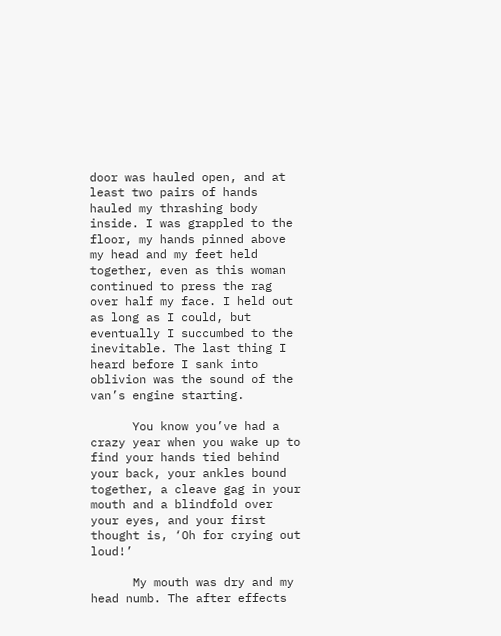door was hauled open, and at least two pairs of hands hauled my thrashing body inside. I was grappled to the floor, my hands pinned above my head and my feet held together, even as this woman continued to press the rag over half my face. I held out as long as I could, but eventually I succumbed to the inevitable. The last thing I heard before I sank into oblivion was the sound of the van’s engine starting.

      You know you’ve had a crazy year when you wake up to find your hands tied behind your back, your ankles bound together, a cleave gag in your mouth and a blindfold over your eyes, and your first thought is, ‘Oh for crying out loud!’

      My mouth was dry and my head numb. The after effects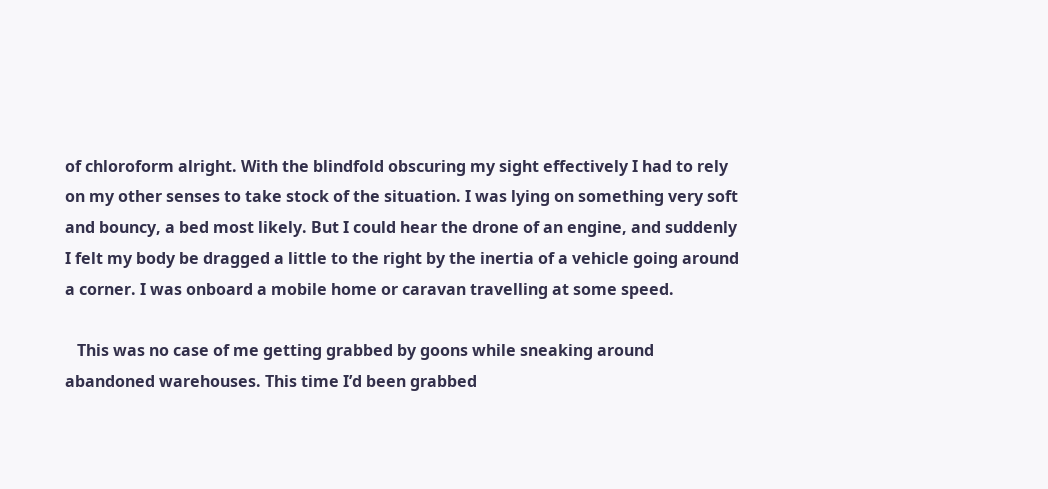of chloroform alright. With the blindfold obscuring my sight effectively I had to rely on my other senses to take stock of the situation. I was lying on something very soft and bouncy, a bed most likely. But I could hear the drone of an engine, and suddenly I felt my body be dragged a little to the right by the inertia of a vehicle going around a corner. I was onboard a mobile home or caravan travelling at some speed.

   This was no case of me getting grabbed by goons while sneaking around abandoned warehouses. This time I’d been grabbed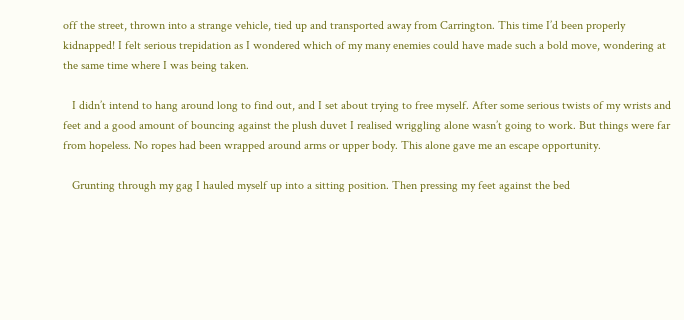off the street, thrown into a strange vehicle, tied up and transported away from Carrington. This time I’d been properly kidnapped! I felt serious trepidation as I wondered which of my many enemies could have made such a bold move, wondering at the same time where I was being taken.

   I didn’t intend to hang around long to find out, and I set about trying to free myself. After some serious twists of my wrists and feet and a good amount of bouncing against the plush duvet I realised wriggling alone wasn’t going to work. But things were far from hopeless. No ropes had been wrapped around arms or upper body. This alone gave me an escape opportunity.

   Grunting through my gag I hauled myself up into a sitting position. Then pressing my feet against the bed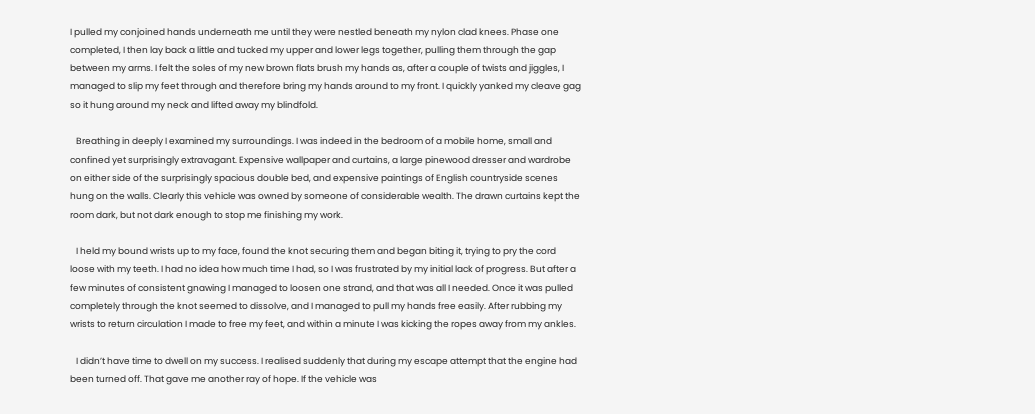I pulled my conjoined hands underneath me until they were nestled beneath my nylon clad knees. Phase one completed, I then lay back a little and tucked my upper and lower legs together, pulling them through the gap between my arms. I felt the soles of my new brown flats brush my hands as, after a couple of twists and jiggles, I managed to slip my feet through and therefore bring my hands around to my front. I quickly yanked my cleave gag so it hung around my neck and lifted away my blindfold.

   Breathing in deeply I examined my surroundings. I was indeed in the bedroom of a mobile home, small and confined yet surprisingly extravagant. Expensive wallpaper and curtains, a large pinewood dresser and wardrobe on either side of the surprisingly spacious double bed, and expensive paintings of English countryside scenes hung on the walls. Clearly this vehicle was owned by someone of considerable wealth. The drawn curtains kept the room dark, but not dark enough to stop me finishing my work.

   I held my bound wrists up to my face, found the knot securing them and began biting it, trying to pry the cord loose with my teeth. I had no idea how much time I had, so I was frustrated by my initial lack of progress. But after a few minutes of consistent gnawing I managed to loosen one strand, and that was all I needed. Once it was pulled completely through the knot seemed to dissolve, and I managed to pull my hands free easily. After rubbing my wrists to return circulation I made to free my feet, and within a minute I was kicking the ropes away from my ankles.

   I didn’t have time to dwell on my success. I realised suddenly that during my escape attempt that the engine had been turned off. That gave me another ray of hope. If the vehicle was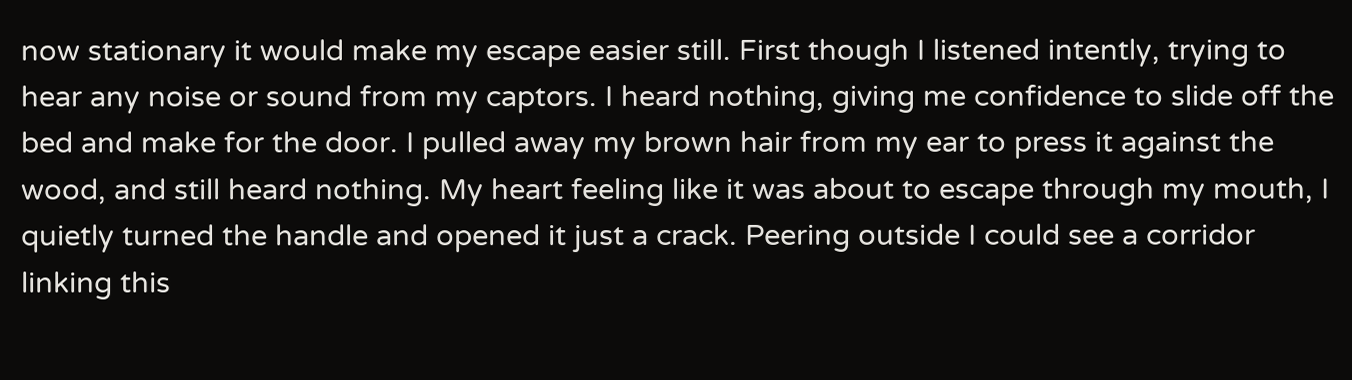now stationary it would make my escape easier still. First though I listened intently, trying to hear any noise or sound from my captors. I heard nothing, giving me confidence to slide off the bed and make for the door. I pulled away my brown hair from my ear to press it against the wood, and still heard nothing. My heart feeling like it was about to escape through my mouth, I quietly turned the handle and opened it just a crack. Peering outside I could see a corridor linking this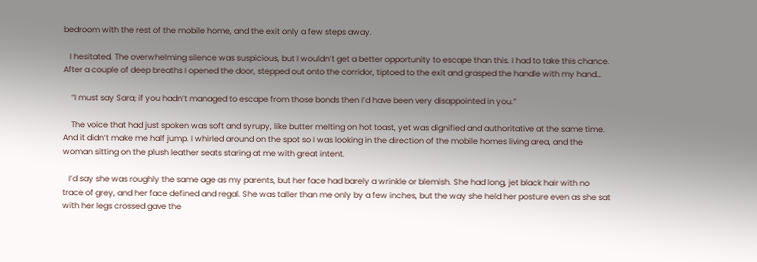bedroom with the rest of the mobile home, and the exit only a few steps away.

   I hesitated. The overwhelming silence was suspicious, but I wouldn’t get a better opportunity to escape than this. I had to take this chance. After a couple of deep breaths I opened the door, stepped out onto the corridor, tiptoed to the exit and grasped the handle with my hand…

    “I must say Sara; if you hadn’t managed to escape from those bonds then I’d have been very disappointed in you.”

    The voice that had just spoken was soft and syrupy, like butter melting on hot toast, yet was dignified and authoritative at the same time. And it didn’t make me half jump. I whirled around on the spot so I was looking in the direction of the mobile homes living area, and the woman sitting on the plush leather seats staring at me with great intent.

   I’d say she was roughly the same age as my parents, but her face had barely a wrinkle or blemish. She had long, jet black hair with no trace of grey, and her face defined and regal. She was taller than me only by a few inches, but the way she held her posture even as she sat with her legs crossed gave the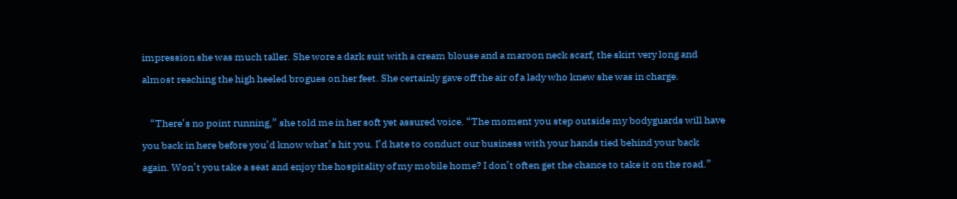impression she was much taller. She wore a dark suit with a cream blouse and a maroon neck scarf, the skirt very long and almost reaching the high heeled brogues on her feet. She certainly gave off the air of a lady who knew she was in charge.

    “There’s no point running,” she told me in her soft yet assured voice. “The moment you step outside my bodyguards will have you back in here before you’d know what’s hit you. I’d hate to conduct our business with your hands tied behind your back again. Won’t you take a seat and enjoy the hospitality of my mobile home? I don’t often get the chance to take it on the road.”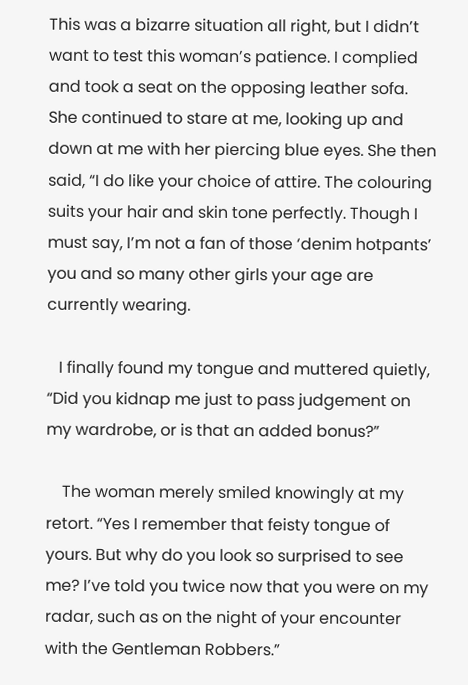This was a bizarre situation all right, but I didn’t want to test this woman’s patience. I complied and took a seat on the opposing leather sofa. She continued to stare at me, looking up and down at me with her piercing blue eyes. She then said, “I do like your choice of attire. The colouring suits your hair and skin tone perfectly. Though I must say, I’m not a fan of those ‘denim hotpants’ you and so many other girls your age are currently wearing.

   I finally found my tongue and muttered quietly, “Did you kidnap me just to pass judgement on my wardrobe, or is that an added bonus?”

    The woman merely smiled knowingly at my retort. “Yes I remember that feisty tongue of yours. But why do you look so surprised to see me? I’ve told you twice now that you were on my radar, such as on the night of your encounter with the Gentleman Robbers.”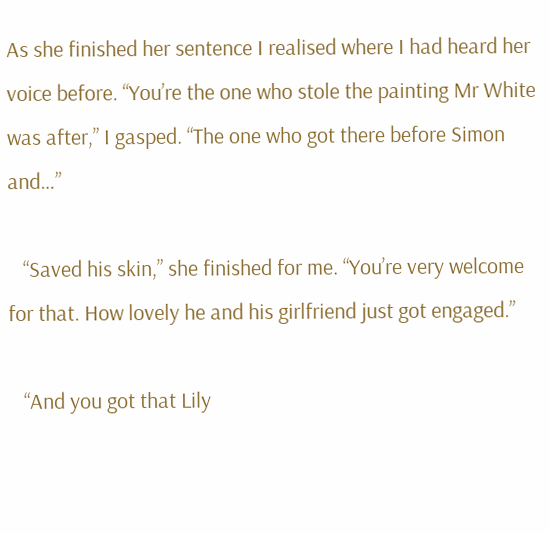As she finished her sentence I realised where I had heard her voice before. “You’re the one who stole the painting Mr White was after,” I gasped. “The one who got there before Simon and…”

   “Saved his skin,” she finished for me. “You’re very welcome for that. How lovely he and his girlfriend just got engaged.”

   “And you got that Lily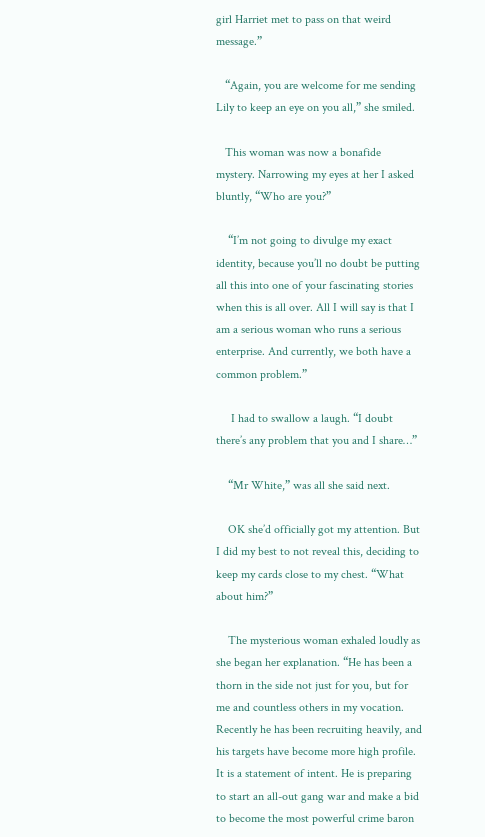girl Harriet met to pass on that weird message.”

   “Again, you are welcome for me sending Lily to keep an eye on you all,” she smiled.

   This woman was now a bonafide mystery. Narrowing my eyes at her I asked bluntly, “Who are you?”

    “I’m not going to divulge my exact identity, because you’ll no doubt be putting all this into one of your fascinating stories when this is all over. All I will say is that I am a serious woman who runs a serious enterprise. And currently, we both have a common problem.”

     I had to swallow a laugh. “I doubt there’s any problem that you and I share…”

    “Mr White,” was all she said next.

    OK she’d officially got my attention. But I did my best to not reveal this, deciding to keep my cards close to my chest. “What about him?”

    The mysterious woman exhaled loudly as she began her explanation. “He has been a thorn in the side not just for you, but for me and countless others in my vocation. Recently he has been recruiting heavily, and his targets have become more high profile. It is a statement of intent. He is preparing to start an all-out gang war and make a bid to become the most powerful crime baron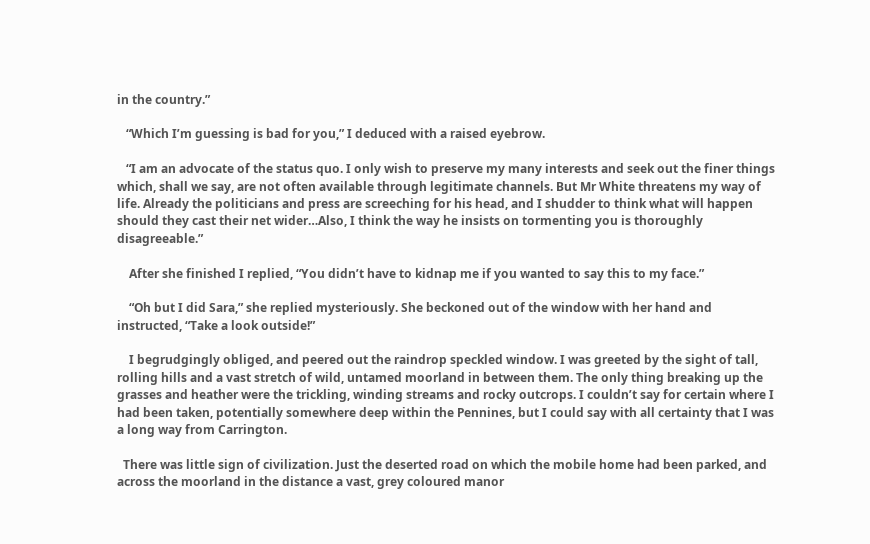in the country.”

   “Which I’m guessing is bad for you,” I deduced with a raised eyebrow.

   “I am an advocate of the status quo. I only wish to preserve my many interests and seek out the finer things which, shall we say, are not often available through legitimate channels. But Mr White threatens my way of life. Already the politicians and press are screeching for his head, and I shudder to think what will happen should they cast their net wider…Also, I think the way he insists on tormenting you is thoroughly disagreeable.”

    After she finished I replied, “You didn’t have to kidnap me if you wanted to say this to my face.”

    “Oh but I did Sara,” she replied mysteriously. She beckoned out of the window with her hand and instructed, “Take a look outside!”

    I begrudgingly obliged, and peered out the raindrop speckled window. I was greeted by the sight of tall, rolling hills and a vast stretch of wild, untamed moorland in between them. The only thing breaking up the grasses and heather were the trickling, winding streams and rocky outcrops. I couldn’t say for certain where I had been taken, potentially somewhere deep within the Pennines, but I could say with all certainty that I was a long way from Carrington.

  There was little sign of civilization. Just the deserted road on which the mobile home had been parked, and across the moorland in the distance a vast, grey coloured manor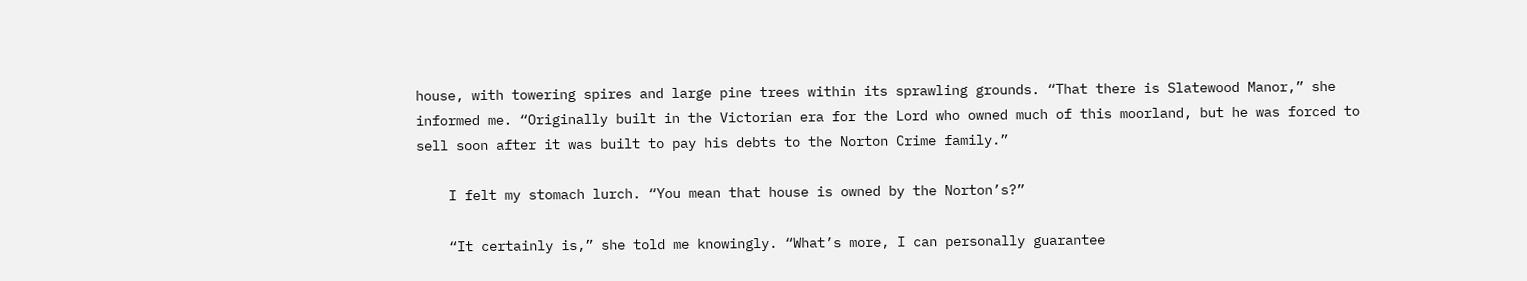house, with towering spires and large pine trees within its sprawling grounds. “That there is Slatewood Manor,” she informed me. “Originally built in the Victorian era for the Lord who owned much of this moorland, but he was forced to sell soon after it was built to pay his debts to the Norton Crime family.”

    I felt my stomach lurch. “You mean that house is owned by the Norton’s?”

    “It certainly is,” she told me knowingly. “What’s more, I can personally guarantee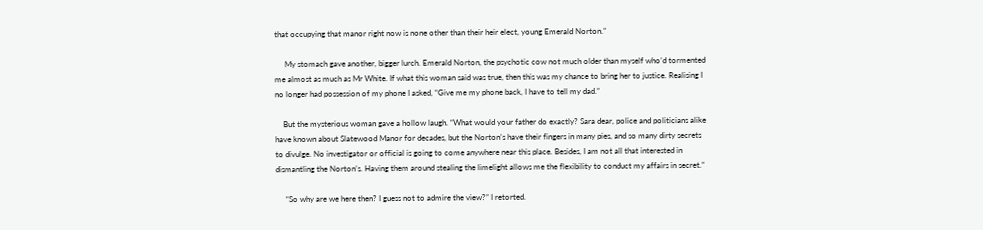that occupying that manor right now is none other than their heir elect, young Emerald Norton.”

     My stomach gave another, bigger lurch. Emerald Norton, the psychotic cow not much older than myself who’d tormented me almost as much as Mr White. If what this woman said was true, then this was my chance to bring her to justice. Realising I no longer had possession of my phone I asked, “Give me my phone back, I have to tell my dad.”

    But the mysterious woman gave a hollow laugh. “What would your father do exactly? Sara dear, police and politicians alike have known about Slatewood Manor for decades, but the Norton’s have their fingers in many pies, and so many dirty secrets to divulge. No investigator or official is going to come anywhere near this place. Besides, I am not all that interested in dismantling the Norton’s. Having them around stealing the limelight allows me the flexibility to conduct my affairs in secret.”

     “So why are we here then? I guess not to admire the view?” I retorted.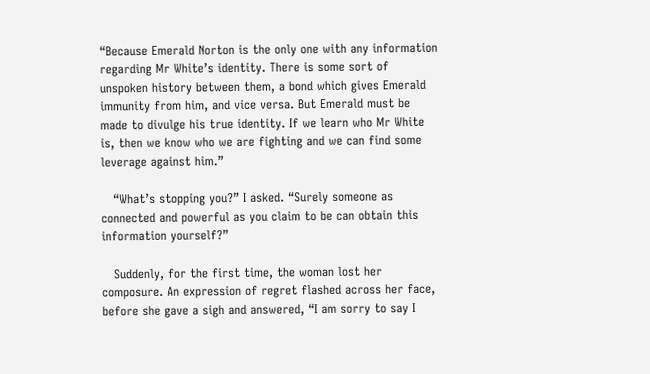“Because Emerald Norton is the only one with any information regarding Mr White’s identity. There is some sort of unspoken history between them, a bond which gives Emerald immunity from him, and vice versa. But Emerald must be made to divulge his true identity. If we learn who Mr White is, then we know who we are fighting and we can find some leverage against him.”

   “What’s stopping you?” I asked. “Surely someone as connected and powerful as you claim to be can obtain this information yourself?”

   Suddenly, for the first time, the woman lost her composure. An expression of regret flashed across her face, before she gave a sigh and answered, “I am sorry to say I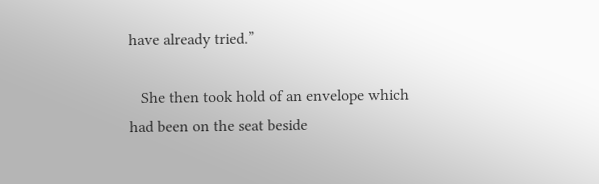have already tried.”

   She then took hold of an envelope which had been on the seat beside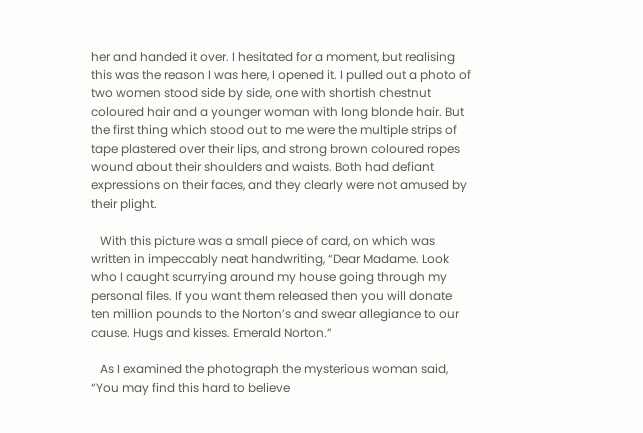her and handed it over. I hesitated for a moment, but realising this was the reason I was here, I opened it. I pulled out a photo of two women stood side by side, one with shortish chestnut coloured hair and a younger woman with long blonde hair. But the first thing which stood out to me were the multiple strips of tape plastered over their lips, and strong brown coloured ropes wound about their shoulders and waists. Both had defiant expressions on their faces, and they clearly were not amused by their plight.

   With this picture was a small piece of card, on which was written in impeccably neat handwriting, “Dear Madame. Look who I caught scurrying around my house going through my personal files. If you want them released then you will donate ten million pounds to the Norton’s and swear allegiance to our cause. Hugs and kisses. Emerald Norton.”

   As I examined the photograph the mysterious woman said, “You may find this hard to believe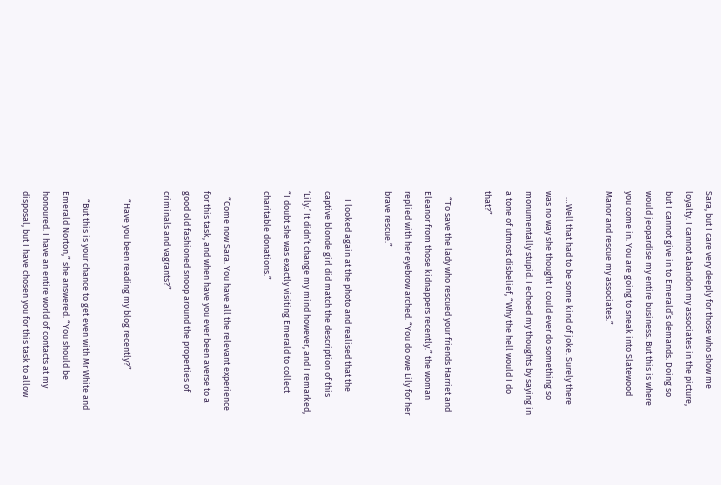Sara, but I care very deeply for those who show me loyalty. I cannot abandon my associates in the picture, but I cannot give in to Emerald’s demands. Doing so would jeopardise my entire business. But this is where you come in. You are going to sneak into Slatewood Manor and rescue my associates.”

   …Well that had to be some kind of joke. Surely there was no way she thought I could ever do something so monumentally stupid. I echoed my thoughts by saying in a tone of utmost disbelief, “Why the hell would I do that?”

   “To save the lady who rescued your friends Harriet and Eleanor from those kidnappers recently.” the woman replied with her eyebrow arched. “You do owe Lily for her brave rescue.”

    I looked again at the photo and realised that the captive blonde girl did match the description of this ‘Lily.’ It didn’t change my mind however, and I remarked, “I doubt she was exactly visiting Emerald to collect charitable donations.”

   “Come now Sara. You have all the relevant experience for this task, and when have you ever been averse to a good old fashioned snoop around the properties of criminals and vagrants?”

    “Have you been reading my blog recently?”

    “But this is your chance to get even with Mr White and Emerald Norton,” she answered. “You should be honoured. I have an entire world of contacts at my disposal, but I have chosen you for this task to allow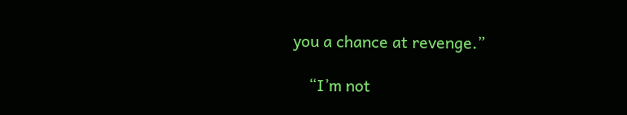you a chance at revenge.”

    “I’m not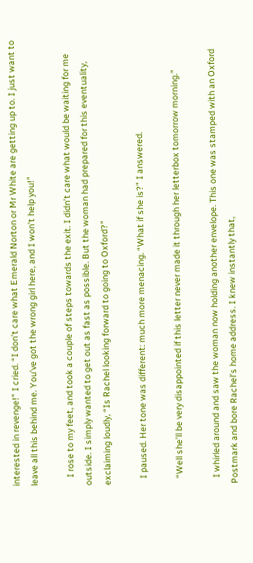interested in revenge!” I cried. “I don’t care what Emerald Norton or Mr White are getting up to. I just want to leave all this behind me. You’ve got the wrong girl here, and I won’t help you!”

    I rose to my feet, and took a couple of steps towards the exit. I didn’t care what would be waiting for me outside. I simply wanted to get out as fast as possible. But the woman had prepared for this eventuality, exclaiming loudly, “Is Rachel looking forward to going to Oxford?”

   I paused. Her tone was different: much more menacing. “What if she is?” I answered.

   “Well she’ll be very disappointed if this letter never made it through her letterbox tomorrow morning.”

   I whirled around and saw the woman now holding another envelope. This one was stamped with an Oxford Postmark and bore Rachel’s home address. I knew instantly that,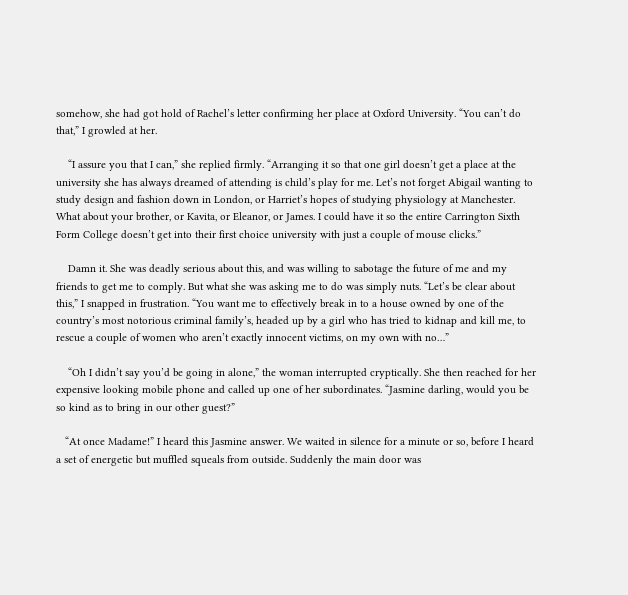somehow, she had got hold of Rachel’s letter confirming her place at Oxford University. “You can’t do that,” I growled at her.

    “I assure you that I can,” she replied firmly. “Arranging it so that one girl doesn’t get a place at the university she has always dreamed of attending is child’s play for me. Let’s not forget Abigail wanting to study design and fashion down in London, or Harriet’s hopes of studying physiology at Manchester. What about your brother, or Kavita, or Eleanor, or James. I could have it so the entire Carrington Sixth Form College doesn’t get into their first choice university with just a couple of mouse clicks.”

    Damn it. She was deadly serious about this, and was willing to sabotage the future of me and my friends to get me to comply. But what she was asking me to do was simply nuts. “Let’s be clear about this,” I snapped in frustration. “You want me to effectively break in to a house owned by one of the country’s most notorious criminal family’s, headed up by a girl who has tried to kidnap and kill me, to rescue a couple of women who aren’t exactly innocent victims, on my own with no…”

    “Oh I didn’t say you’d be going in alone,” the woman interrupted cryptically. She then reached for her expensive looking mobile phone and called up one of her subordinates. “Jasmine darling, would you be so kind as to bring in our other guest?”

   “At once Madame!” I heard this Jasmine answer. We waited in silence for a minute or so, before I heard a set of energetic but muffled squeals from outside. Suddenly the main door was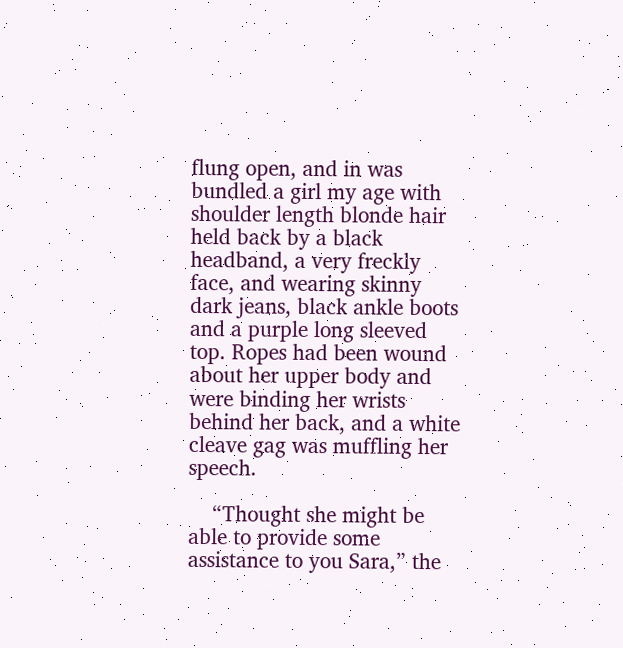flung open, and in was bundled a girl my age with shoulder length blonde hair held back by a black headband, a very freckly face, and wearing skinny dark jeans, black ankle boots and a purple long sleeved top. Ropes had been wound about her upper body and were binding her wrists behind her back, and a white cleave gag was muffling her speech.

    “Thought she might be able to provide some assistance to you Sara,” the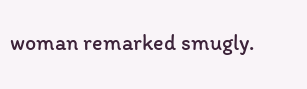woman remarked smugly.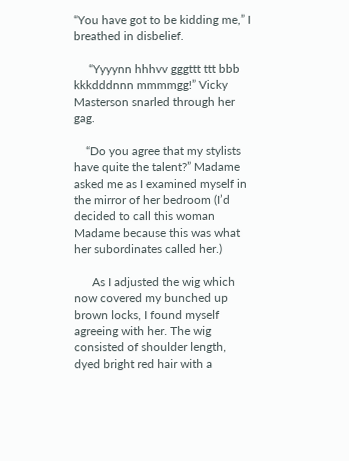“You have got to be kidding me,” I breathed in disbelief.

     “Yyyynn hhhvv gggttt ttt bbb kkkdddnnn mmmmgg!” Vicky Masterson snarled through her gag.

    “Do you agree that my stylists have quite the talent?” Madame asked me as I examined myself in the mirror of her bedroom (I’d decided to call this woman Madame because this was what her subordinates called her.)

      As I adjusted the wig which now covered my bunched up brown locks, I found myself agreeing with her. The wig consisted of shoulder length, dyed bright red hair with a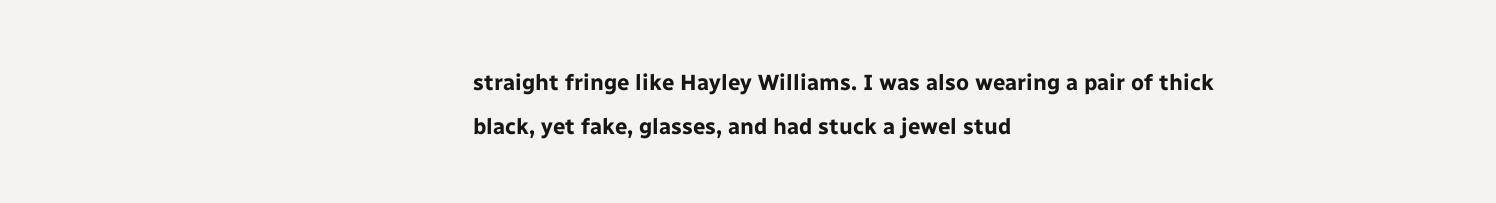straight fringe like Hayley Williams. I was also wearing a pair of thick black, yet fake, glasses, and had stuck a jewel stud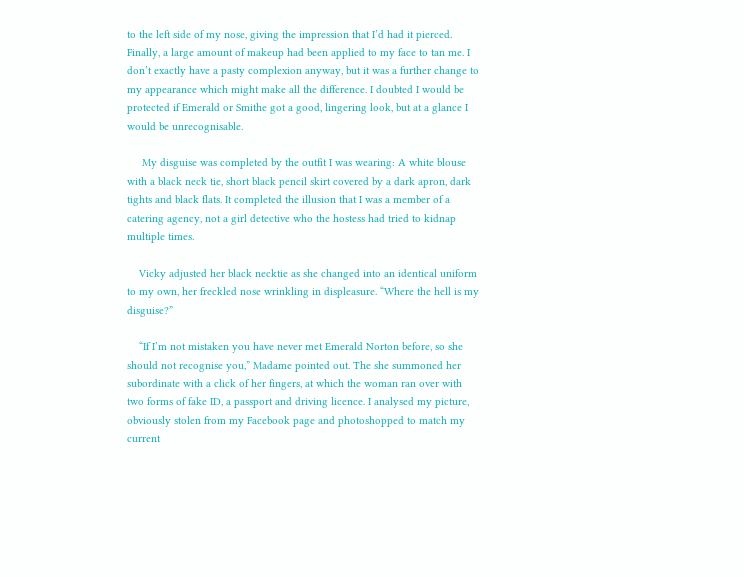to the left side of my nose, giving the impression that I’d had it pierced. Finally, a large amount of makeup had been applied to my face to tan me. I don’t exactly have a pasty complexion anyway, but it was a further change to my appearance which might make all the difference. I doubted I would be protected if Emerald or Smithe got a good, lingering look, but at a glance I would be unrecognisable.

     My disguise was completed by the outfit I was wearing: A white blouse with a black neck tie, short black pencil skirt covered by a dark apron, dark tights and black flats. It completed the illusion that I was a member of a catering agency, not a girl detective who the hostess had tried to kidnap multiple times.

    Vicky adjusted her black necktie as she changed into an identical uniform to my own, her freckled nose wrinkling in displeasure. “Where the hell is my disguise?”

    “If I’m not mistaken you have never met Emerald Norton before, so she should not recognise you,” Madame pointed out. The she summoned her subordinate with a click of her fingers, at which the woman ran over with two forms of fake ID, a passport and driving licence. I analysed my picture, obviously stolen from my Facebook page and photoshopped to match my current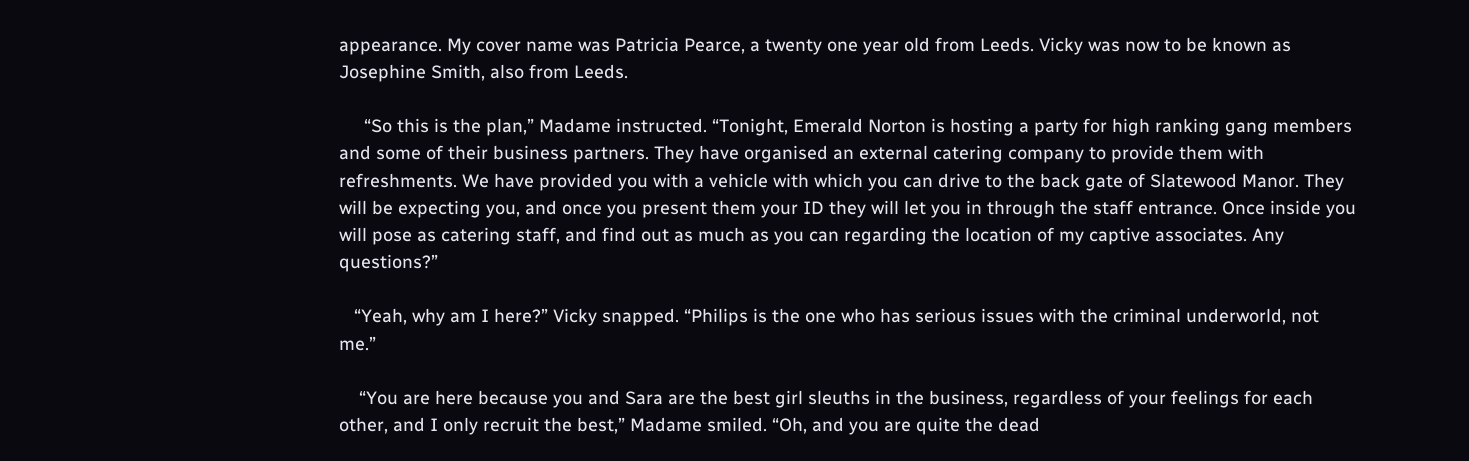appearance. My cover name was Patricia Pearce, a twenty one year old from Leeds. Vicky was now to be known as Josephine Smith, also from Leeds.

     “So this is the plan,” Madame instructed. “Tonight, Emerald Norton is hosting a party for high ranking gang members and some of their business partners. They have organised an external catering company to provide them with refreshments. We have provided you with a vehicle with which you can drive to the back gate of Slatewood Manor. They will be expecting you, and once you present them your ID they will let you in through the staff entrance. Once inside you will pose as catering staff, and find out as much as you can regarding the location of my captive associates. Any questions?”

   “Yeah, why am I here?” Vicky snapped. “Philips is the one who has serious issues with the criminal underworld, not me.”

    “You are here because you and Sara are the best girl sleuths in the business, regardless of your feelings for each other, and I only recruit the best,” Madame smiled. “Oh, and you are quite the dead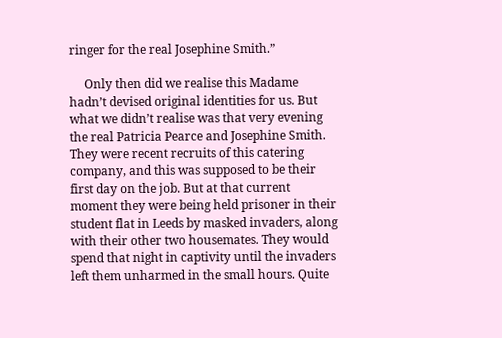ringer for the real Josephine Smith.”

     Only then did we realise this Madame hadn’t devised original identities for us. But what we didn’t realise was that very evening the real Patricia Pearce and Josephine Smith. They were recent recruits of this catering company, and this was supposed to be their first day on the job. But at that current moment they were being held prisoner in their student flat in Leeds by masked invaders, along with their other two housemates. They would spend that night in captivity until the invaders left them unharmed in the small hours. Quite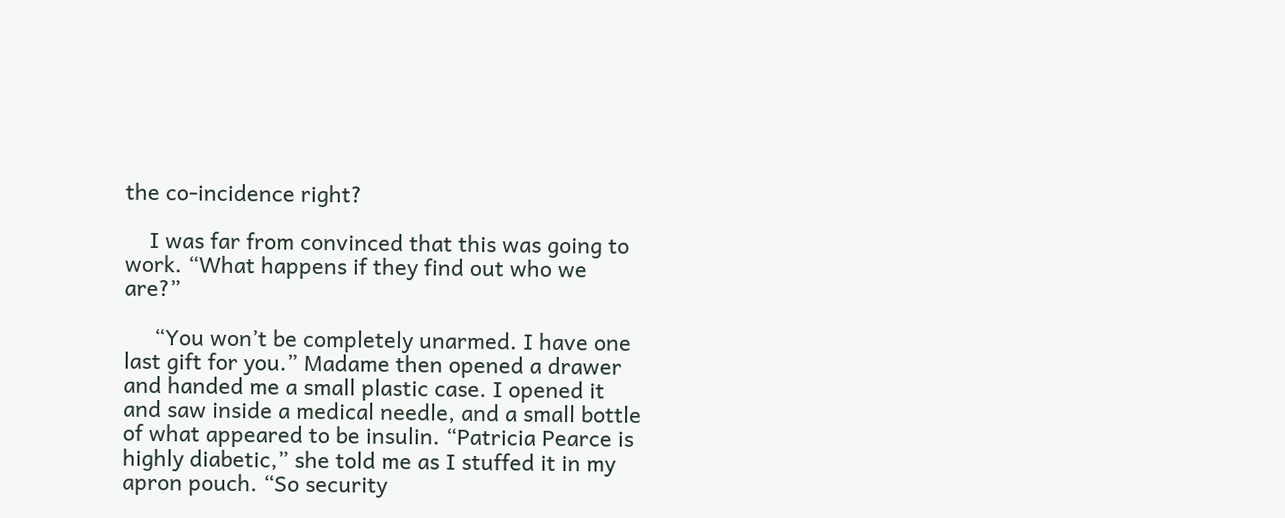the co-incidence right?

    I was far from convinced that this was going to work. “What happens if they find out who we are?”

     “You won’t be completely unarmed. I have one last gift for you.” Madame then opened a drawer and handed me a small plastic case. I opened it and saw inside a medical needle, and a small bottle of what appeared to be insulin. “Patricia Pearce is highly diabetic,” she told me as I stuffed it in my apron pouch. “So security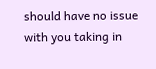should have no issue with you taking in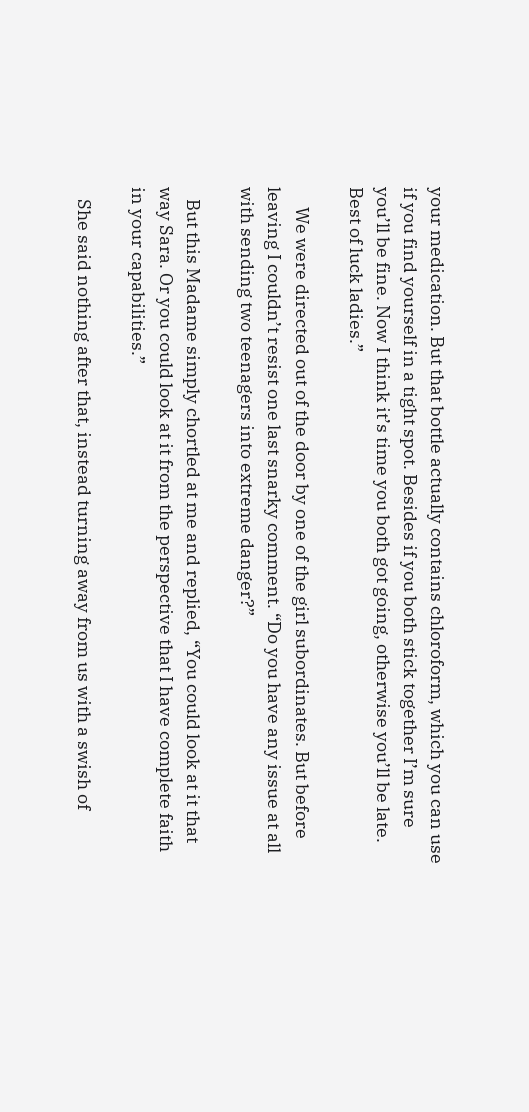your medication. But that bottle actually contains chloroform, which you can use if you find yourself in a tight spot. Besides if you both stick together I’m sure you’ll be fine. Now I think it’s time you both got going, otherwise you’ll be late. Best of luck ladies.”

     We were directed out of the door by one of the girl subordinates. But before leaving I couldn’t resist one last snarky comment. “Do you have any issue at all with sending two teenagers into extreme danger?”

   But this Madame simply chortled at me and replied, “You could look at it that way Sara. Or you could look at it from the perspective that I have complete faith in your capabilities.”

   She said nothing after that, instead turning away from us with a swish of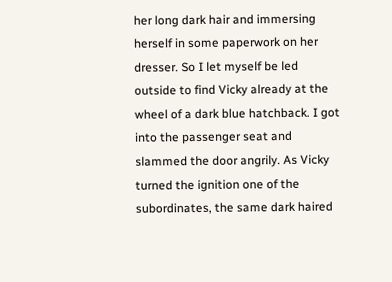her long dark hair and immersing herself in some paperwork on her dresser. So I let myself be led outside to find Vicky already at the wheel of a dark blue hatchback. I got into the passenger seat and slammed the door angrily. As Vicky turned the ignition one of the subordinates, the same dark haired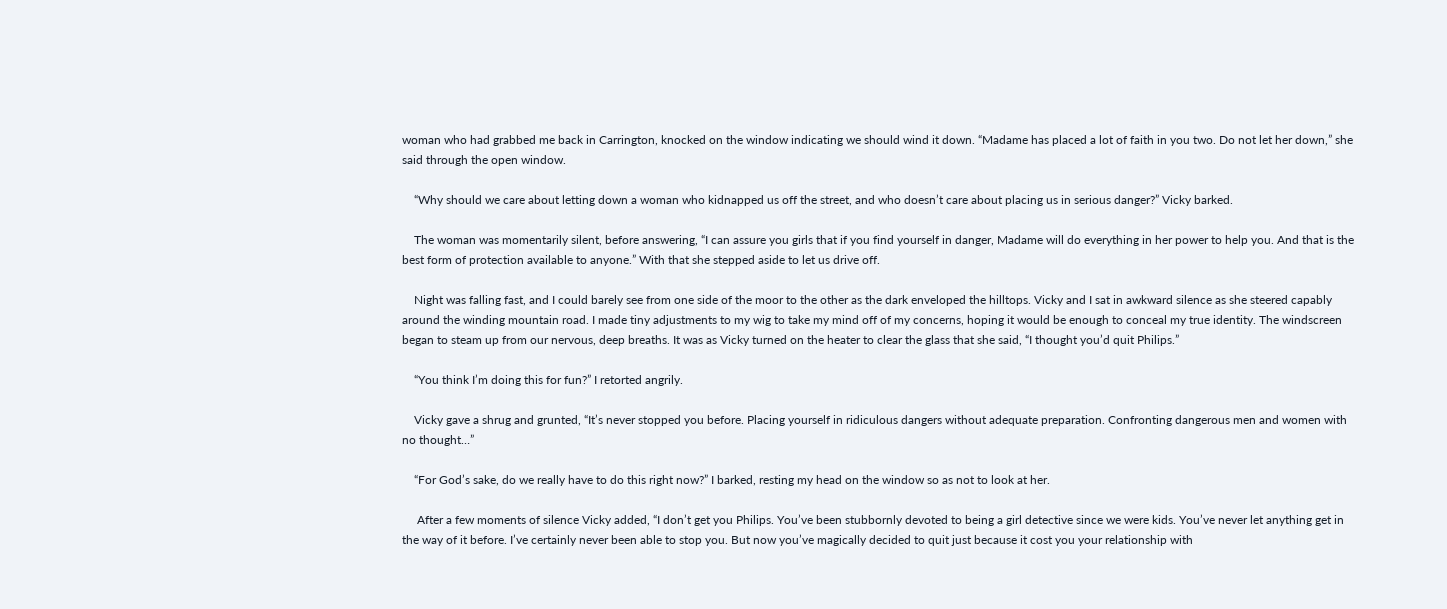woman who had grabbed me back in Carrington, knocked on the window indicating we should wind it down. “Madame has placed a lot of faith in you two. Do not let her down,” she said through the open window.

    “Why should we care about letting down a woman who kidnapped us off the street, and who doesn’t care about placing us in serious danger?” Vicky barked.

    The woman was momentarily silent, before answering, “I can assure you girls that if you find yourself in danger, Madame will do everything in her power to help you. And that is the best form of protection available to anyone.” With that she stepped aside to let us drive off.

    Night was falling fast, and I could barely see from one side of the moor to the other as the dark enveloped the hilltops. Vicky and I sat in awkward silence as she steered capably around the winding mountain road. I made tiny adjustments to my wig to take my mind off of my concerns, hoping it would be enough to conceal my true identity. The windscreen began to steam up from our nervous, deep breaths. It was as Vicky turned on the heater to clear the glass that she said, “I thought you’d quit Philips.”

    “You think I’m doing this for fun?” I retorted angrily.

    Vicky gave a shrug and grunted, “It’s never stopped you before. Placing yourself in ridiculous dangers without adequate preparation. Confronting dangerous men and women with no thought…”

    “For God’s sake, do we really have to do this right now?” I barked, resting my head on the window so as not to look at her.

     After a few moments of silence Vicky added, “I don’t get you Philips. You’ve been stubbornly devoted to being a girl detective since we were kids. You’ve never let anything get in the way of it before. I’ve certainly never been able to stop you. But now you’ve magically decided to quit just because it cost you your relationship with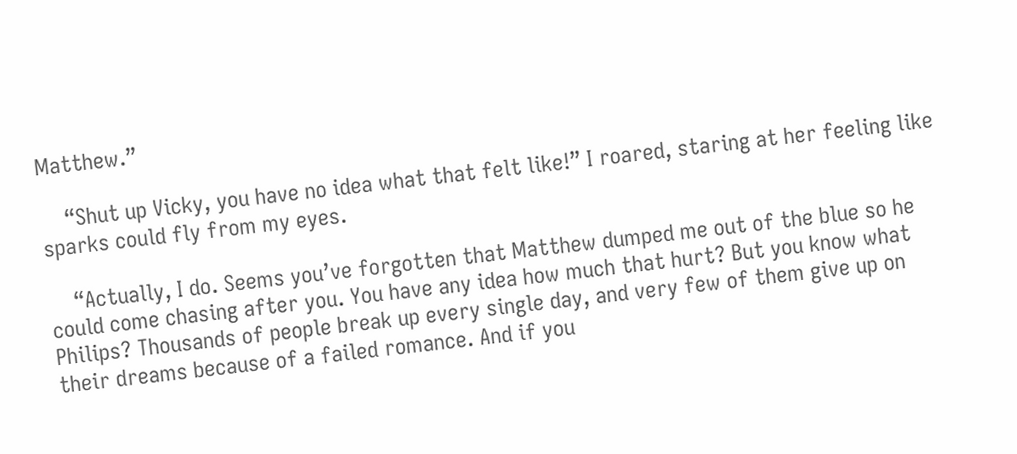Matthew.”

    “Shut up Vicky, you have no idea what that felt like!” I roared, staring at her feeling like sparks could fly from my eyes.

    “Actually, I do. Seems you’ve forgotten that Matthew dumped me out of the blue so he could come chasing after you. You have any idea how much that hurt? But you know what Philips? Thousands of people break up every single day, and very few of them give up on their dreams because of a failed romance. And if you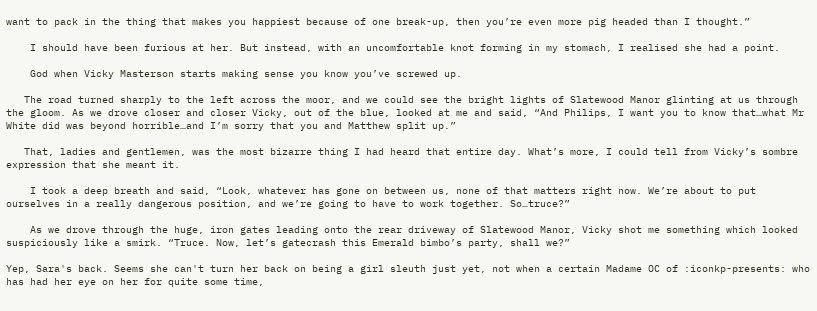want to pack in the thing that makes you happiest because of one break-up, then you’re even more pig headed than I thought.”

    I should have been furious at her. But instead, with an uncomfortable knot forming in my stomach, I realised she had a point.

    God when Vicky Masterson starts making sense you know you’ve screwed up.

   The road turned sharply to the left across the moor, and we could see the bright lights of Slatewood Manor glinting at us through the gloom. As we drove closer and closer Vicky, out of the blue, looked at me and said, “And Philips, I want you to know that…what Mr White did was beyond horrible…and I’m sorry that you and Matthew split up.”

   That, ladies and gentlemen, was the most bizarre thing I had heard that entire day. What’s more, I could tell from Vicky’s sombre expression that she meant it.

    I took a deep breath and said, “Look, whatever has gone on between us, none of that matters right now. We’re about to put ourselves in a really dangerous position, and we’re going to have to work together. So…truce?”

    As we drove through the huge, iron gates leading onto the rear driveway of Slatewood Manor, Vicky shot me something which looked suspiciously like a smirk. “Truce. Now, let’s gatecrash this Emerald bimbo’s party, shall we?”

Yep, Sara's back. Seems she can't turn her back on being a girl sleuth just yet, not when a certain Madame OC of :iconkp-presents: who has had her eye on her for quite some time,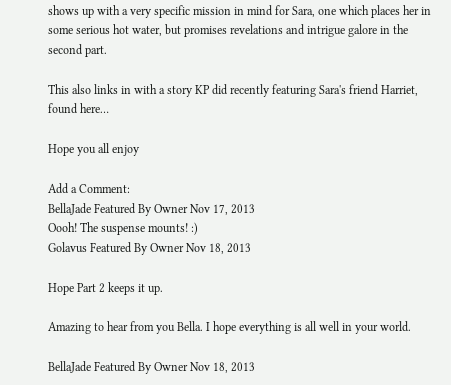shows up with a very specific mission in mind for Sara, one which places her in some serious hot water, but promises revelations and intrigue galore in the second part.

This also links in with a story KP did recently featuring Sara's friend Harriet, found here…

Hope you all enjoy

Add a Comment:
BellaJade Featured By Owner Nov 17, 2013
Oooh! The suspense mounts! :)
Golavus Featured By Owner Nov 18, 2013

Hope Part 2 keeps it up.

Amazing to hear from you Bella. I hope everything is all well in your world.

BellaJade Featured By Owner Nov 18, 2013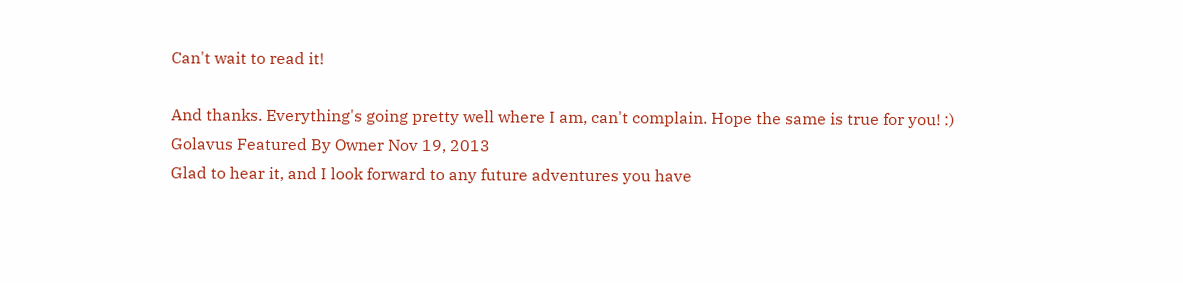Can't wait to read it!

And thanks. Everything's going pretty well where I am, can't complain. Hope the same is true for you! :)
Golavus Featured By Owner Nov 19, 2013
Glad to hear it, and I look forward to any future adventures you have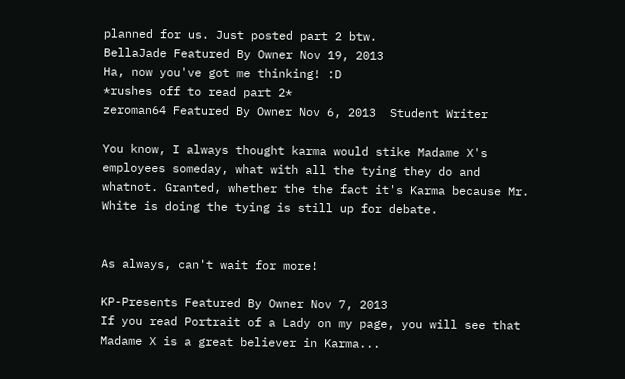planned for us. Just posted part 2 btw.
BellaJade Featured By Owner Nov 19, 2013
Ha, now you've got me thinking! :D
*rushes off to read part 2*
zeroman64 Featured By Owner Nov 6, 2013  Student Writer

You know, I always thought karma would stike Madame X's employees someday, what with all the tying they do and whatnot. Granted, whether the the fact it's Karma because Mr. White is doing the tying is still up for debate.


As always, can't wait for more!

KP-Presents Featured By Owner Nov 7, 2013
If you read Portrait of a Lady on my page, you will see that Madame X is a great believer in Karma...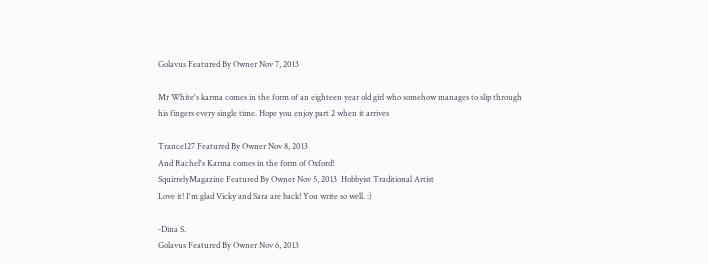Golavus Featured By Owner Nov 7, 2013

Mr White's karma comes in the form of an eighteen year old girl who somehow manages to slip through his fingers every single time. Hope you enjoy part 2 when it arrives

Trance127 Featured By Owner Nov 8, 2013
And Rachel's Karma comes in the form of Oxford!
SquirrelyMagazine Featured By Owner Nov 5, 2013  Hobbyist Traditional Artist
Love it! I'm glad Vicky and Sara are back! You write so well. :)

-Dina S.
Golavus Featured By Owner Nov 6, 2013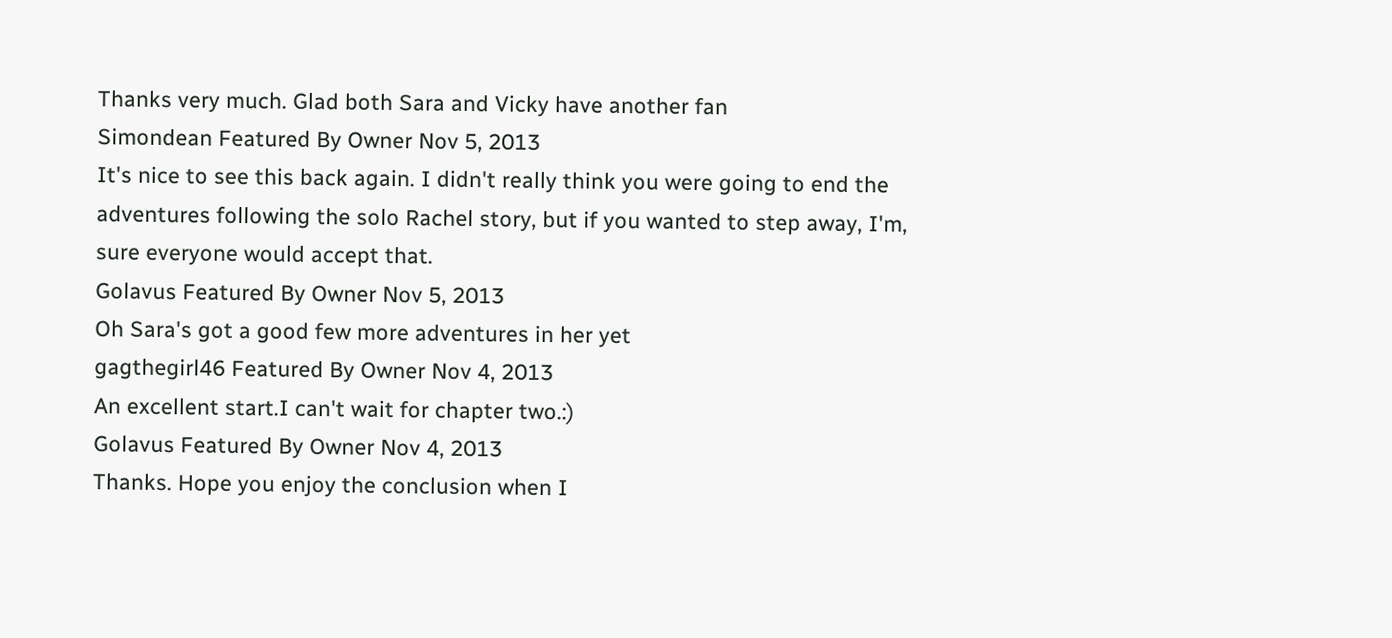Thanks very much. Glad both Sara and Vicky have another fan
Simondean Featured By Owner Nov 5, 2013
It's nice to see this back again. I didn't really think you were going to end the adventures following the solo Rachel story, but if you wanted to step away, I'm, sure everyone would accept that.
Golavus Featured By Owner Nov 5, 2013
Oh Sara's got a good few more adventures in her yet
gagthegirl46 Featured By Owner Nov 4, 2013
An excellent start.I can't wait for chapter two.:)
Golavus Featured By Owner Nov 4, 2013
Thanks. Hope you enjoy the conclusion when I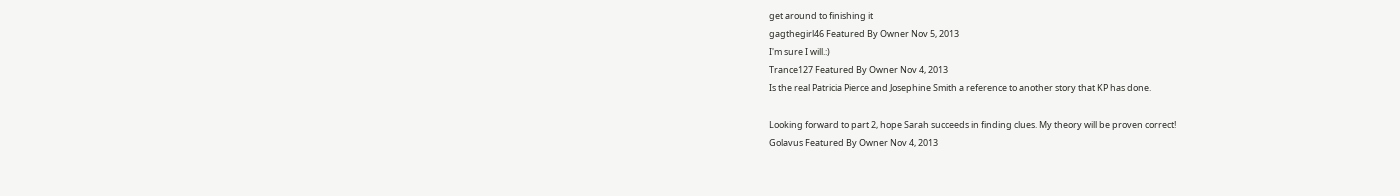get around to finishing it
gagthegirl46 Featured By Owner Nov 5, 2013
I'm sure I will.:)
Trance127 Featured By Owner Nov 4, 2013
Is the real Patricia Pierce and Josephine Smith a reference to another story that KP has done.

Looking forward to part 2, hope Sarah succeeds in finding clues. My theory will be proven correct!
Golavus Featured By Owner Nov 4, 2013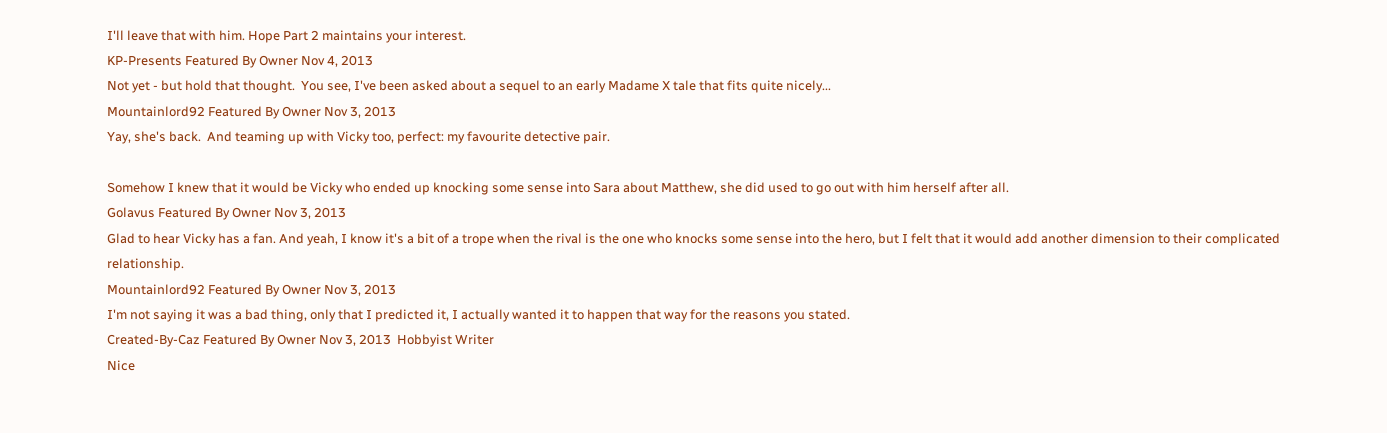I'll leave that with him. Hope Part 2 maintains your interest.
KP-Presents Featured By Owner Nov 4, 2013
Not yet - but hold that thought.  You see, I've been asked about a sequel to an early Madame X tale that fits quite nicely...
Mountainlord92 Featured By Owner Nov 3, 2013
Yay, she's back.  And teaming up with Vicky too, perfect: my favourite detective pair.

Somehow I knew that it would be Vicky who ended up knocking some sense into Sara about Matthew, she did used to go out with him herself after all.
Golavus Featured By Owner Nov 3, 2013
Glad to hear Vicky has a fan. And yeah, I know it's a bit of a trope when the rival is the one who knocks some sense into the hero, but I felt that it would add another dimension to their complicated relationship.
Mountainlord92 Featured By Owner Nov 3, 2013
I'm not saying it was a bad thing, only that I predicted it, I actually wanted it to happen that way for the reasons you stated.
Created-By-Caz Featured By Owner Nov 3, 2013  Hobbyist Writer
Nice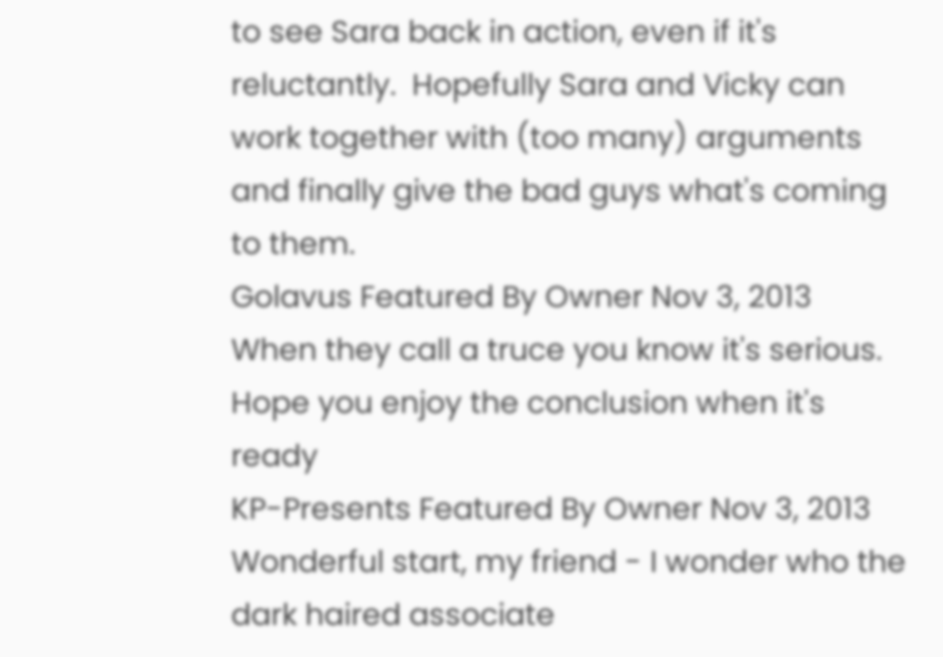to see Sara back in action, even if it's reluctantly.  Hopefully Sara and Vicky can work together with (too many) arguments and finally give the bad guys what's coming to them.
Golavus Featured By Owner Nov 3, 2013
When they call a truce you know it's serious. Hope you enjoy the conclusion when it's ready
KP-Presents Featured By Owner Nov 3, 2013
Wonderful start, my friend - I wonder who the dark haired associate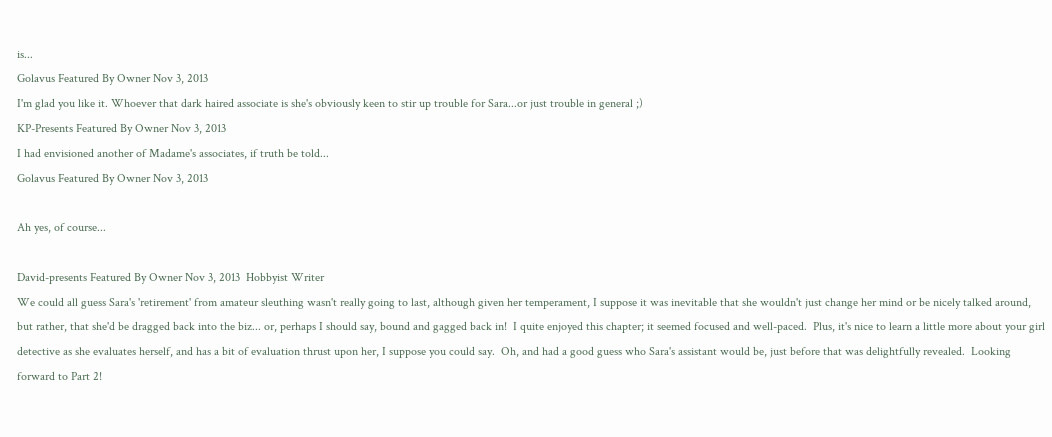is...
Golavus Featured By Owner Nov 3, 2013
I'm glad you like it. Whoever that dark haired associate is she's obviously keen to stir up trouble for Sara...or just trouble in general ;)
KP-Presents Featured By Owner Nov 3, 2013
I had envisioned another of Madame's associates, if truth be told...
Golavus Featured By Owner Nov 3, 2013

Ah yes, of course...

David-presents Featured By Owner Nov 3, 2013  Hobbyist Writer
We could all guess Sara's 'retirement' from amateur sleuthing wasn't really going to last, although given her temperament, I suppose it was inevitable that she wouldn't just change her mind or be nicely talked around, but rather, that she'd be dragged back into the biz... or, perhaps I should say, bound and gagged back in!  I quite enjoyed this chapter; it seemed focused and well-paced.  Plus, it's nice to learn a little more about your girl detective as she evaluates herself, and has a bit of evaluation thrust upon her, I suppose you could say.  Oh, and had a good guess who Sara's assistant would be, just before that was delightfully revealed.  Looking forward to Part 2!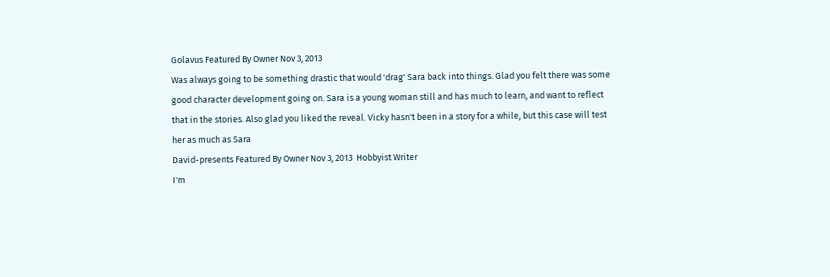Golavus Featured By Owner Nov 3, 2013
Was always going to be something drastic that would 'drag' Sara back into things. Glad you felt there was some good character development going on. Sara is a young woman still and has much to learn, and want to reflect that in the stories. Also glad you liked the reveal. Vicky hasn't been in a story for a while, but this case will test her as much as Sara
David-presents Featured By Owner Nov 3, 2013  Hobbyist Writer
I'm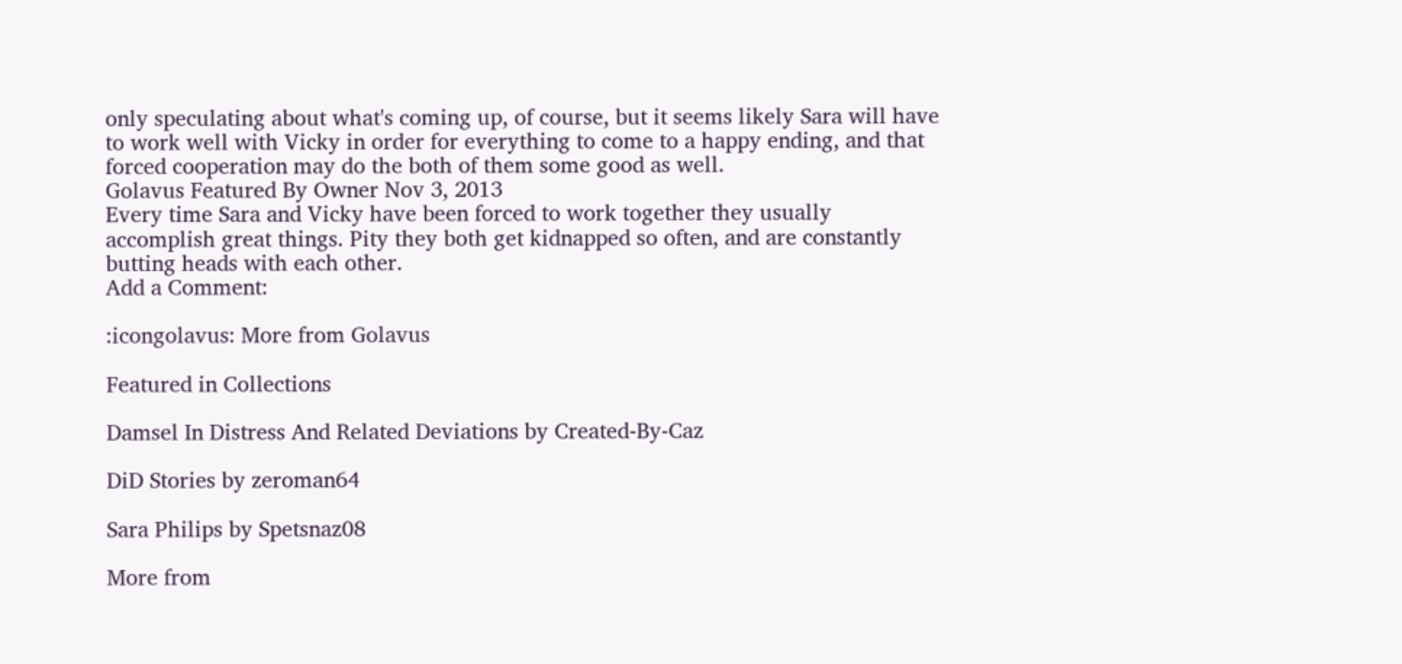only speculating about what's coming up, of course, but it seems likely Sara will have to work well with Vicky in order for everything to come to a happy ending, and that forced cooperation may do the both of them some good as well.
Golavus Featured By Owner Nov 3, 2013
Every time Sara and Vicky have been forced to work together they usually accomplish great things. Pity they both get kidnapped so often, and are constantly butting heads with each other.
Add a Comment:

:icongolavus: More from Golavus

Featured in Collections

Damsel In Distress And Related Deviations by Created-By-Caz

DiD Stories by zeroman64

Sara Philips by Spetsnaz08

More from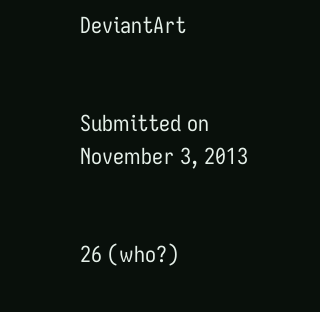DeviantArt


Submitted on
November 3, 2013


26 (who?)